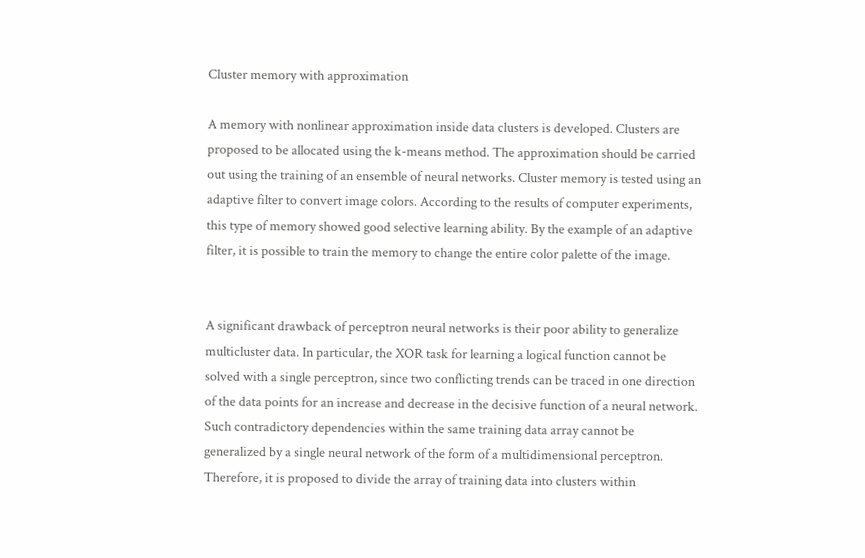Cluster memory with approximation

A memory with nonlinear approximation inside data clusters is developed. Clusters are proposed to be allocated using the k-means method. The approximation should be carried out using the training of an ensemble of neural networks. Cluster memory is tested using an adaptive filter to convert image colors. According to the results of computer experiments, this type of memory showed good selective learning ability. By the example of an adaptive filter, it is possible to train the memory to change the entire color palette of the image.


A significant drawback of perceptron neural networks is their poor ability to generalize multicluster data. In particular, the XOR task for learning a logical function cannot be solved with a single perceptron, since two conflicting trends can be traced in one direction of the data points for an increase and decrease in the decisive function of a neural network. Such contradictory dependencies within the same training data array cannot be generalized by a single neural network of the form of a multidimensional perceptron. Therefore, it is proposed to divide the array of training data into clusters within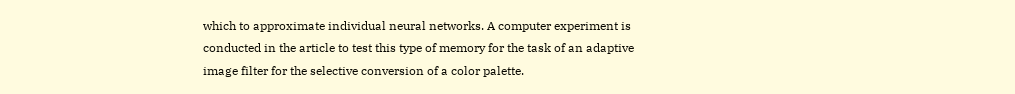which to approximate individual neural networks. A computer experiment is conducted in the article to test this type of memory for the task of an adaptive image filter for the selective conversion of a color palette.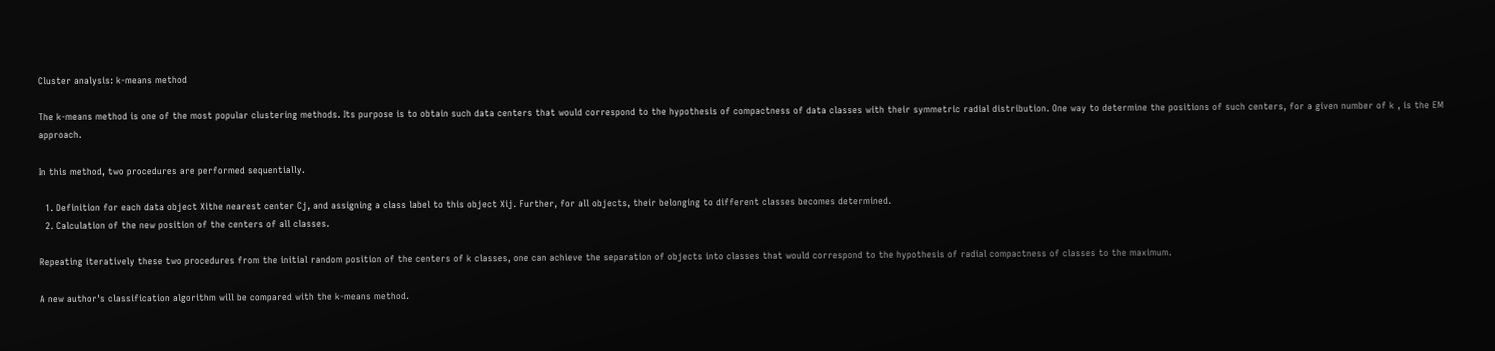Cluster analysis: k-means method

The k-means method is one of the most popular clustering methods. Its purpose is to obtain such data centers that would correspond to the hypothesis of compactness of data classes with their symmetric radial distribution. One way to determine the positions of such centers, for a given number of k , is the EM approach.

In this method, two procedures are performed sequentially.

  1. Definition for each data object Xithe nearest center Cj, and assigning a class label to this object Xij. Further, for all objects, their belonging to different classes becomes determined.
  2. Calculation of the new position of the centers of all classes.

Repeating iteratively these two procedures from the initial random position of the centers of k classes, one can achieve the separation of objects into classes that would correspond to the hypothesis of radial compactness of classes to the maximum.

A new author's classification algorithm will be compared with the k-means method.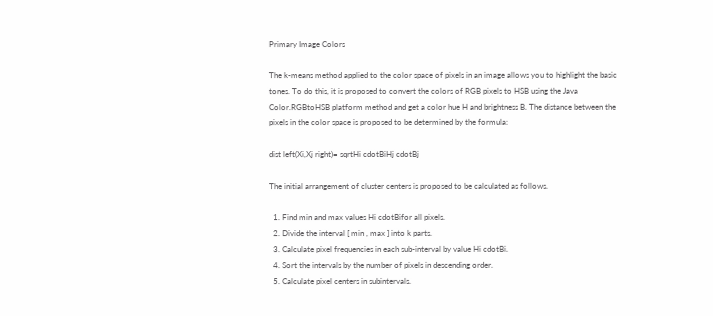Primary Image Colors

The k-means method applied to the color space of pixels in an image allows you to highlight the basic tones. To do this, it is proposed to convert the colors of RGB pixels to HSB using the Java Color.RGBtoHSB platform method and get a color hue H and brightness B. The distance between the pixels in the color space is proposed to be determined by the formula:

dist left(Xi,Xj right)= sqrtHi cdotBiHj cdotBj

The initial arrangement of cluster centers is proposed to be calculated as follows.

  1. Find min and max values Hi cdotBifor all pixels.
  2. Divide the interval [ min , max ] into k parts.
  3. Calculate pixel frequencies in each sub-interval by value Hi cdotBi.
  4. Sort the intervals by the number of pixels in descending order.
  5. Calculate pixel centers in subintervals.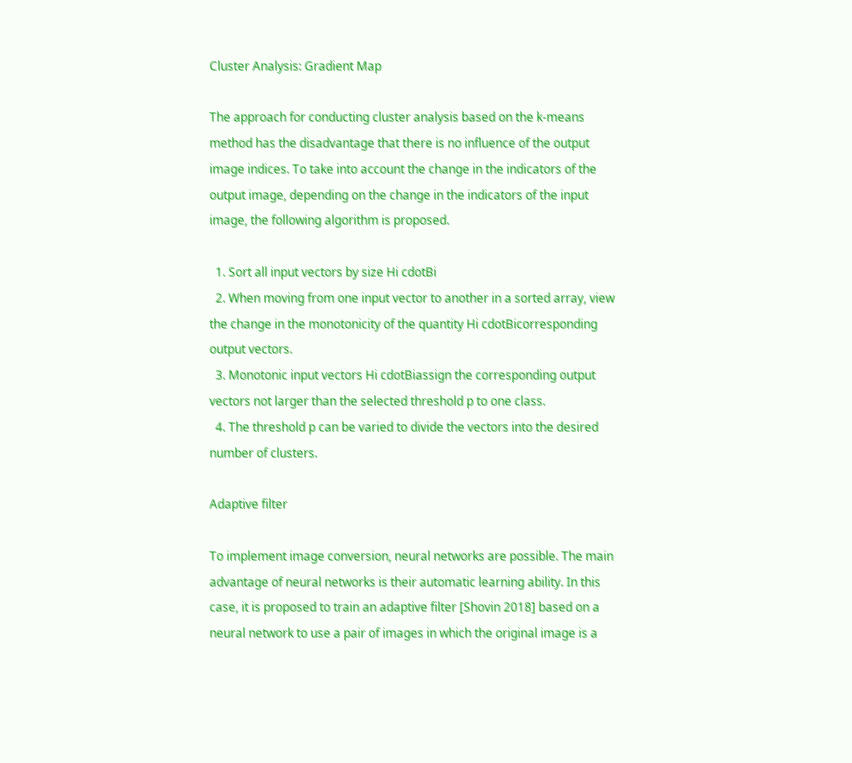Cluster Analysis: Gradient Map

The approach for conducting cluster analysis based on the k-means method has the disadvantage that there is no influence of the output image indices. To take into account the change in the indicators of the output image, depending on the change in the indicators of the input image, the following algorithm is proposed.

  1. Sort all input vectors by size Hi cdotBi
  2. When moving from one input vector to another in a sorted array, view the change in the monotonicity of the quantity Hi cdotBicorresponding output vectors.
  3. Monotonic input vectors Hi cdotBiassign the corresponding output vectors not larger than the selected threshold p to one class.
  4. The threshold p can be varied to divide the vectors into the desired number of clusters.

Adaptive filter

To implement image conversion, neural networks are possible. The main advantage of neural networks is their automatic learning ability. In this case, it is proposed to train an adaptive filter [Shovin 2018] based on a neural network to use a pair of images in which the original image is a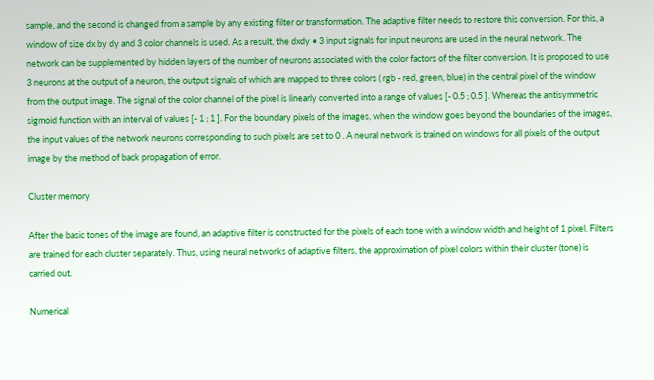sample, and the second is changed from a sample by any existing filter or transformation. The adaptive filter needs to restore this conversion. For this, a window of size dx by dy and 3 color channels is used. As a result, the dxdy • 3 input signals for input neurons are used in the neural network. The network can be supplemented by hidden layers of the number of neurons associated with the color factors of the filter conversion. It is proposed to use 3 neurons at the output of a neuron, the output signals of which are mapped to three colors ( rgb - red, green, blue) in the central pixel of the window from the output image. The signal of the color channel of the pixel is linearly converted into a range of values [- 0.5 ; 0.5 ]. Whereas the antisymmetric sigmoid function with an interval of values [- 1 ; 1 ]. For the boundary pixels of the images, when the window goes beyond the boundaries of the images, the input values of the network neurons corresponding to such pixels are set to 0 . A neural network is trained on windows for all pixels of the output image by the method of back propagation of error.

Cluster memory

After the basic tones of the image are found, an adaptive filter is constructed for the pixels of each tone with a window width and height of 1 pixel. Filters are trained for each cluster separately. Thus, using neural networks of adaptive filters, the approximation of pixel colors within their cluster (tone) is carried out.

Numerical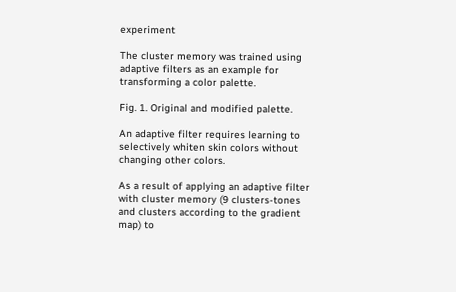experiment

The cluster memory was trained using adaptive filters as an example for transforming a color palette.

Fig. 1. Original and modified palette.

An adaptive filter requires learning to selectively whiten skin colors without changing other colors.

As a result of applying an adaptive filter with cluster memory (9 clusters-tones and clusters according to the gradient map) to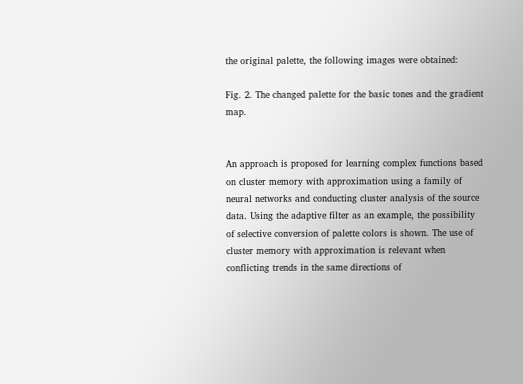the original palette, the following images were obtained:

Fig. 2. The changed palette for the basic tones and the gradient map.


An approach is proposed for learning complex functions based on cluster memory with approximation using a family of neural networks and conducting cluster analysis of the source data. Using the adaptive filter as an example, the possibility of selective conversion of palette colors is shown. The use of cluster memory with approximation is relevant when conflicting trends in the same directions of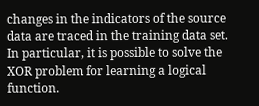changes in the indicators of the source data are traced in the training data set. In particular, it is possible to solve the XOR problem for learning a logical function.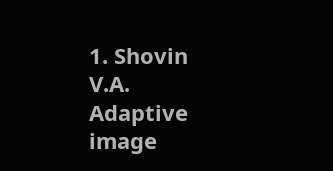1. Shovin V.A. Adaptive image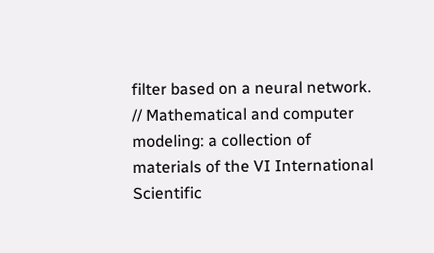filter based on a neural network. // Mathematical and computer modeling: a collection of materials of the VI International Scientific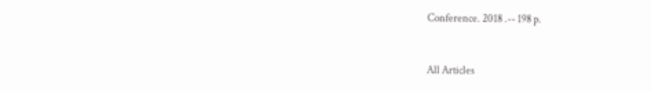Conference. 2018 .-- 198 p.


All Articles